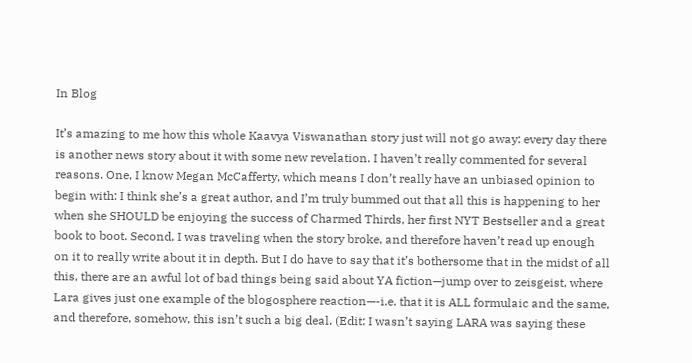In Blog

It’s amazing to me how this whole Kaavya Viswanathan story just will not go away: every day there is another news story about it with some new revelation. I haven’t really commented for several reasons. One, I know Megan McCafferty, which means I don’t really have an unbiased opinion to begin with: I think she’s a great author, and I’m truly bummed out that all this is happening to her when she SHOULD be enjoying the success of Charmed Thirds, her first NYT Bestseller and a great book to boot. Second, I was traveling when the story broke, and therefore haven’t read up enough on it to really write about it in depth. But I do have to say that it’s bothersome that in the midst of all this, there are an awful lot of bad things being said about YA fiction—jump over to zeisgeist, where Lara gives just one example of the blogosphere reaction—-i.e. that it is ALL formulaic and the same, and therefore, somehow, this isn’t such a big deal. (Edit: I wasn’t saying LARA was saying these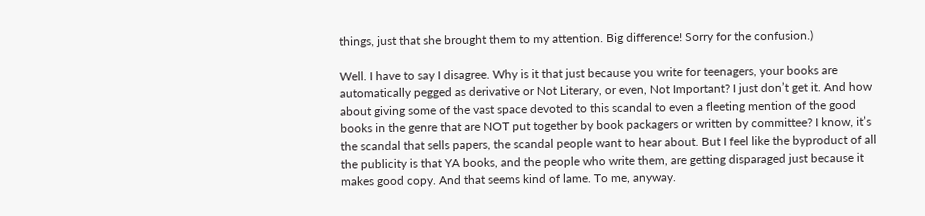things, just that she brought them to my attention. Big difference! Sorry for the confusion.)

Well. I have to say I disagree. Why is it that just because you write for teenagers, your books are automatically pegged as derivative or Not Literary, or even, Not Important? I just don’t get it. And how about giving some of the vast space devoted to this scandal to even a fleeting mention of the good books in the genre that are NOT put together by book packagers or written by committee? I know, it’s the scandal that sells papers, the scandal people want to hear about. But I feel like the byproduct of all the publicity is that YA books, and the people who write them, are getting disparaged just because it makes good copy. And that seems kind of lame. To me, anyway.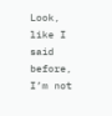Look, like I said before, I’m not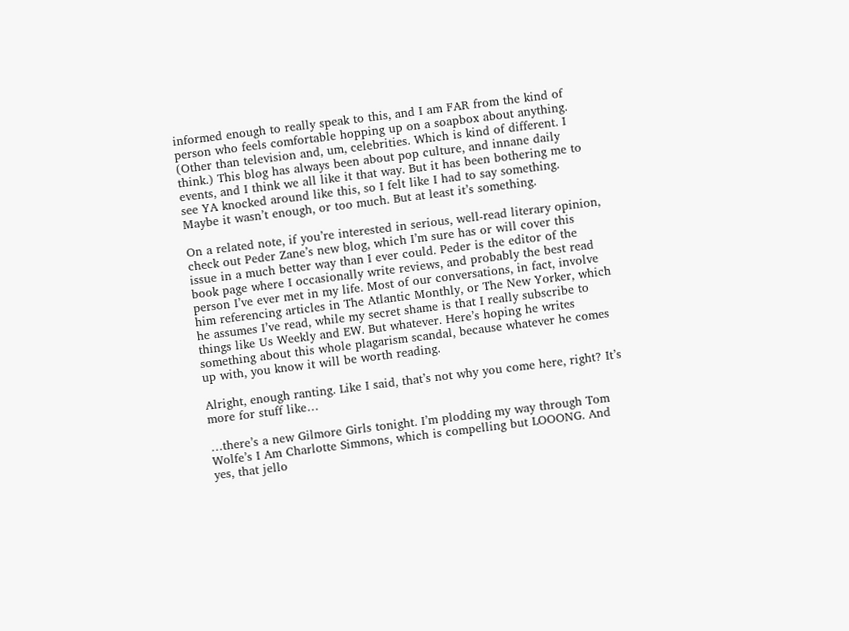informed enough to really speak to this, and I am FAR from the kind of person who feels comfortable hopping up on a soapbox about anything. (Other than television and, um, celebrities. Which is kind of different. I think.) This blog has always been about pop culture, and innane daily events, and I think we all like it that way. But it has been bothering me to see YA knocked around like this, so I felt like I had to say something. Maybe it wasn’t enough, or too much. But at least it’s something.

On a related note, if you’re interested in serious, well-read literary opinion, check out Peder Zane’s new blog, which I’m sure has or will cover this issue in a much better way than I ever could. Peder is the editor of the book page where I occasionally write reviews, and probably the best read person I’ve ever met in my life. Most of our conversations, in fact, involve him referencing articles in The Atlantic Monthly, or The New Yorker, which he assumes I’ve read, while my secret shame is that I really subscribe to things like Us Weekly and EW. But whatever. Here’s hoping he writes something about this whole plagarism scandal, because whatever he comes up with, you know it will be worth reading.

Alright, enough ranting. Like I said, that’s not why you come here, right? It’s more for stuff like…

…there’s a new Gilmore Girls tonight. I’m plodding my way through Tom Wolfe’s I Am Charlotte Simmons, which is compelling but LOOONG. And yes, that jello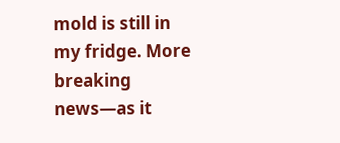mold is still in my fridge. More breaking news—as it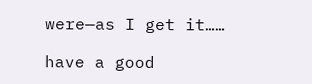were—as I get it……

have a good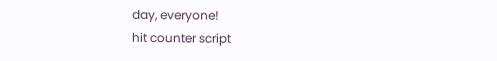day, everyone!
hit counter script